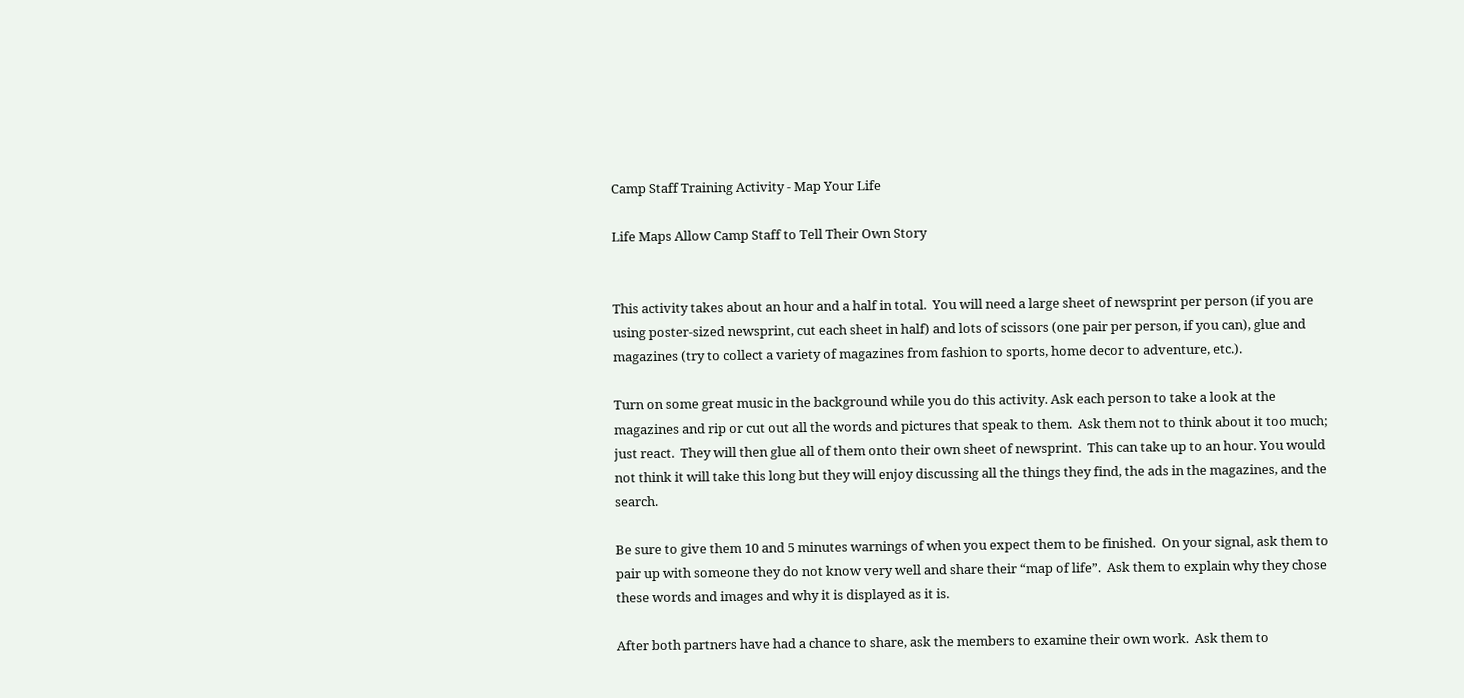Camp Staff Training Activity - Map Your Life

Life Maps Allow Camp Staff to Tell Their Own Story


This activity takes about an hour and a half in total.  You will need a large sheet of newsprint per person (if you are using poster-sized newsprint, cut each sheet in half) and lots of scissors (one pair per person, if you can), glue and magazines (try to collect a variety of magazines from fashion to sports, home decor to adventure, etc.).

Turn on some great music in the background while you do this activity. Ask each person to take a look at the magazines and rip or cut out all the words and pictures that speak to them.  Ask them not to think about it too much; just react.  They will then glue all of them onto their own sheet of newsprint.  This can take up to an hour. You would not think it will take this long but they will enjoy discussing all the things they find, the ads in the magazines, and the search.

Be sure to give them 10 and 5 minutes warnings of when you expect them to be finished.  On your signal, ask them to pair up with someone they do not know very well and share their “map of life”.  Ask them to explain why they chose these words and images and why it is displayed as it is.

After both partners have had a chance to share, ask the members to examine their own work.  Ask them to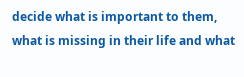decide what is important to them, what is missing in their life and what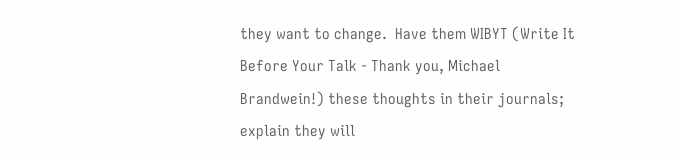they want to change.  Have them WIBYT (Write It Before Your Talk - Thank you, Michael Brandwein!) these thoughts in their journals; explain they will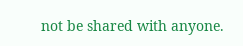not be shared with anyone.